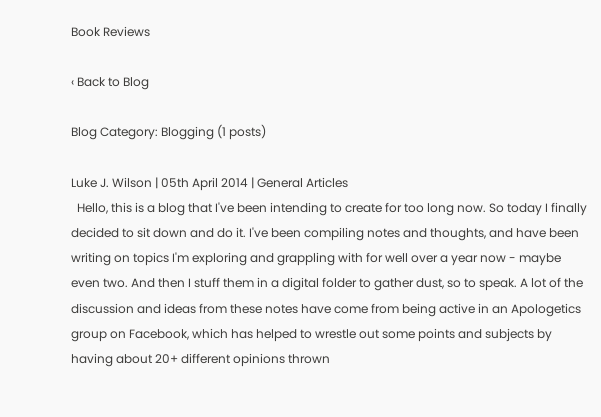Book Reviews

‹ Back to Blog

Blog Category: Blogging (1 posts)

Luke J. Wilson | 05th April 2014 | General Articles
  Hello, this is a blog that I've been intending to create for too long now. So today I finally decided to sit down and do it. I've been compiling notes and thoughts, and have been writing on topics I'm exploring and grappling with for well over a year now - maybe even two. And then I stuff them in a digital folder to gather dust, so to speak. A lot of the discussion and ideas from these notes have come from being active in an Apologetics group on Facebook, which has helped to wrestle out some points and subjects by having about 20+ different opinions thrown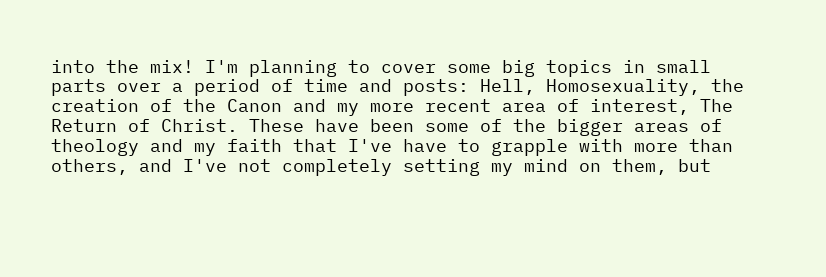into the mix! I'm planning to cover some big topics in small parts over a period of time and posts: Hell, Homosexuality, the creation of the Canon and my more recent area of interest, The Return of Christ. These have been some of the bigger areas of theology and my faith that I've have to grapple with more than others, and I've not completely setting my mind on them, but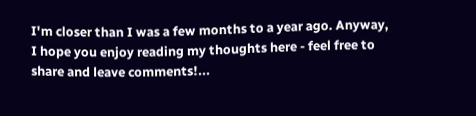I'm closer than I was a few months to a year ago. Anyway, I hope you enjoy reading my thoughts here - feel free to share and leave comments!...